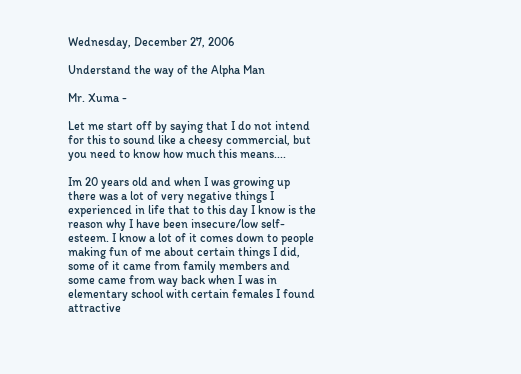Wednesday, December 27, 2006

Understand the way of the Alpha Man

Mr. Xuma -

Let me start off by saying that I do not intend for this to sound like a cheesy commercial, but you need to know how much this means....

Im 20 years old and when I was growing up there was a lot of very negative things I experienced in life that to this day I know is the reason why I have been insecure/low self-esteem. I know a lot of it comes down to people making fun of me about certain things I did, some of it came from family members and some came from way back when I was in elementary school with certain females I found attractive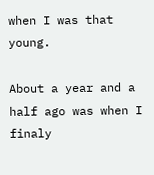when I was that young.

About a year and a half ago was when I finaly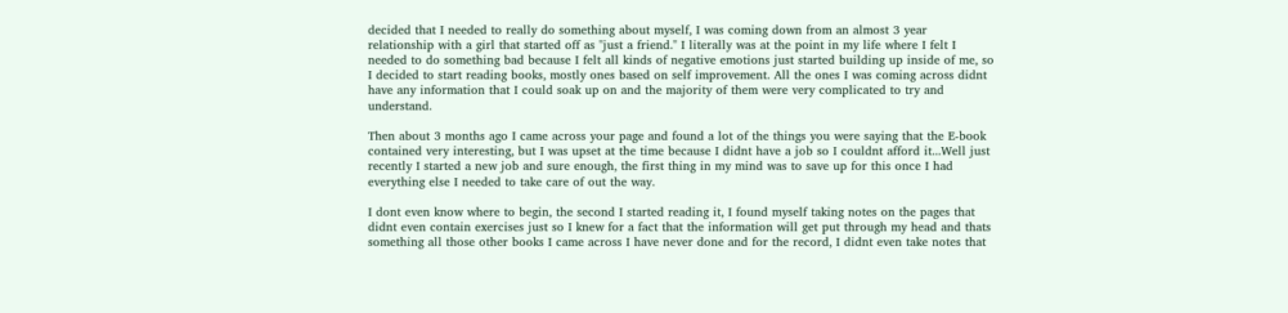decided that I needed to really do something about myself, I was coming down from an almost 3 year relationship with a girl that started off as "just a friend." I literally was at the point in my life where I felt I needed to do something bad because I felt all kinds of negative emotions just started building up inside of me, so I decided to start reading books, mostly ones based on self improvement. All the ones I was coming across didnt have any information that I could soak up on and the majority of them were very complicated to try and understand.

Then about 3 months ago I came across your page and found a lot of the things you were saying that the E-book contained very interesting, but I was upset at the time because I didnt have a job so I couldnt afford it...Well just recently I started a new job and sure enough, the first thing in my mind was to save up for this once I had everything else I needed to take care of out the way.

I dont even know where to begin, the second I started reading it, I found myself taking notes on the pages that didnt even contain exercises just so I knew for a fact that the information will get put through my head and thats something all those other books I came across I have never done and for the record, I didnt even take notes that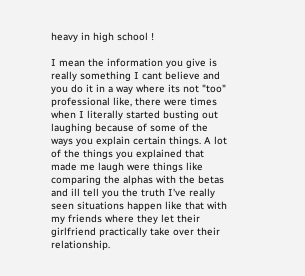heavy in high school !

I mean the information you give is really something I cant believe and you do it in a way where its not "too" professional like, there were times when I literally started busting out laughing because of some of the ways you explain certain things. A lot of the things you explained that made me laugh were things like comparing the alphas with the betas and ill tell you the truth I've really seen situations happen like that with my friends where they let their girlfriend practically take over their relationship.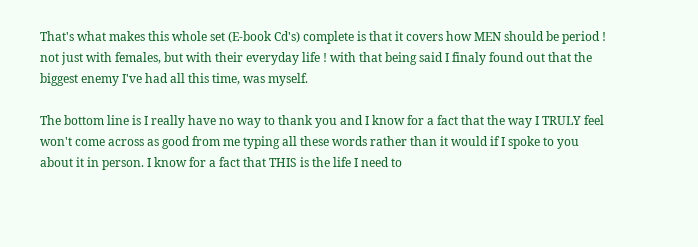That's what makes this whole set (E-book Cd's) complete is that it covers how MEN should be period ! not just with females, but with their everyday life ! with that being said I finaly found out that the biggest enemy I've had all this time, was myself.

The bottom line is I really have no way to thank you and I know for a fact that the way I TRULY feel won't come across as good from me typing all these words rather than it would if I spoke to you about it in person. I know for a fact that THIS is the life I need to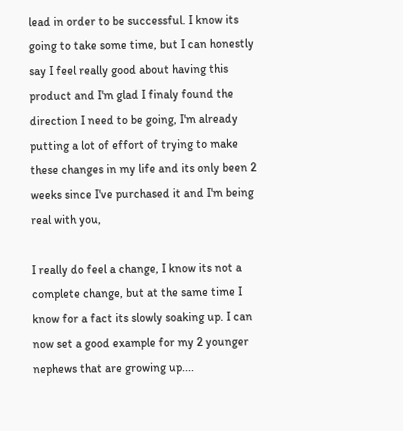lead in order to be successful. I know its going to take some time, but I can honestly say I feel really good about having this product and I'm glad I finaly found the direction I need to be going, I'm already putting a lot of effort of trying to make these changes in my life and its only been 2 weeks since I've purchased it and I'm being real with you,

I really do feel a change, I know its not a complete change, but at the same time I know for a fact its slowly soaking up. I can now set a good example for my 2 younger nephews that are growing up....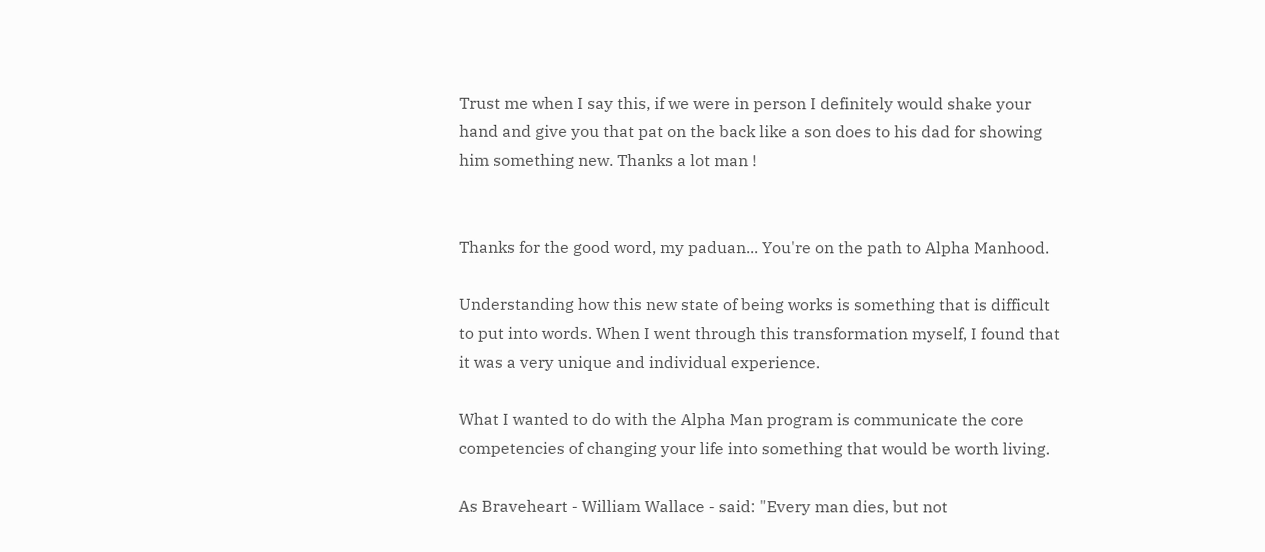Trust me when I say this, if we were in person I definitely would shake your hand and give you that pat on the back like a son does to his dad for showing him something new. Thanks a lot man !


Thanks for the good word, my paduan... You're on the path to Alpha Manhood.

Understanding how this new state of being works is something that is difficult to put into words. When I went through this transformation myself, I found that it was a very unique and individual experience.

What I wanted to do with the Alpha Man program is communicate the core competencies of changing your life into something that would be worth living.

As Braveheart - William Wallace - said: "Every man dies, but not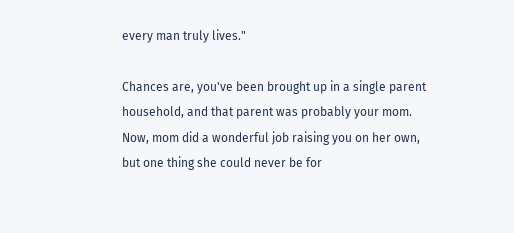every man truly lives."

Chances are, you've been brought up in a single parent household, and that parent was probably your mom. Now, mom did a wonderful job raising you on her own, but one thing she could never be for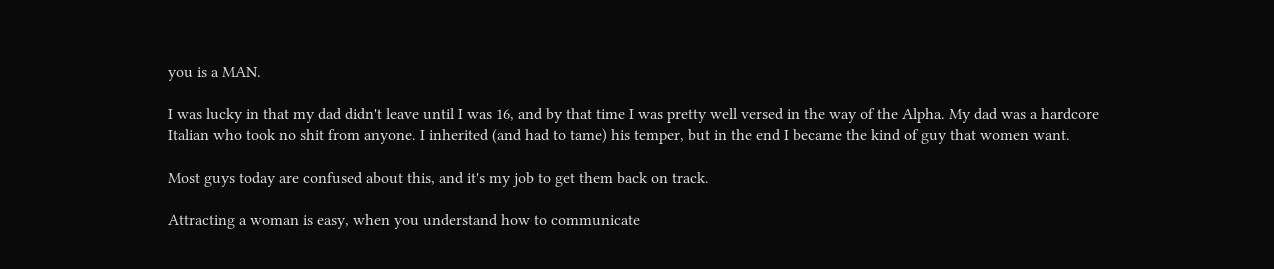you is a MAN.

I was lucky in that my dad didn't leave until I was 16, and by that time I was pretty well versed in the way of the Alpha. My dad was a hardcore Italian who took no shit from anyone. I inherited (and had to tame) his temper, but in the end I became the kind of guy that women want.

Most guys today are confused about this, and it's my job to get them back on track.

Attracting a woman is easy, when you understand how to communicate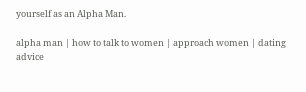yourself as an Alpha Man.

alpha man | how to talk to women | approach women | dating advice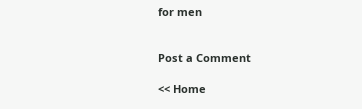for men


Post a Comment

<< Home